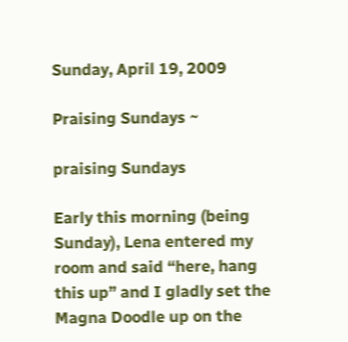Sunday, April 19, 2009

Praising Sundays ~

praising Sundays

Early this morning (being Sunday), Lena entered my room and said “here, hang this up” and I gladly set the Magna Doodle up on the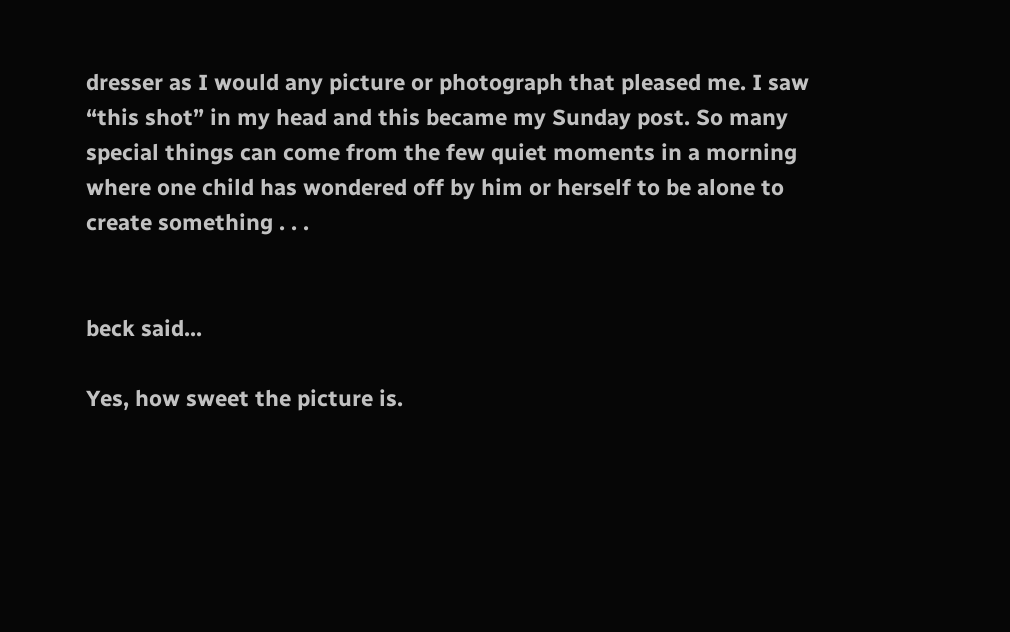dresser as I would any picture or photograph that pleased me. I saw “this shot” in my head and this became my Sunday post. So many special things can come from the few quiet moments in a morning where one child has wondered off by him or herself to be alone to create something . . .


beck said...

Yes, how sweet the picture is.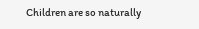Children are so naturally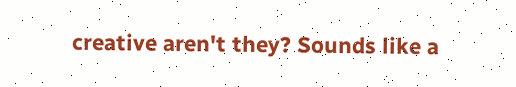creative aren't they? Sounds like a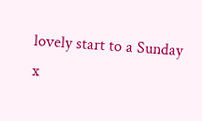lovely start to a Sunday x